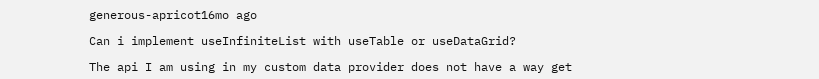generous-apricot16mo ago

Can i implement useInfiniteList with useTable or useDataGrid?

The api I am using in my custom data provider does not have a way get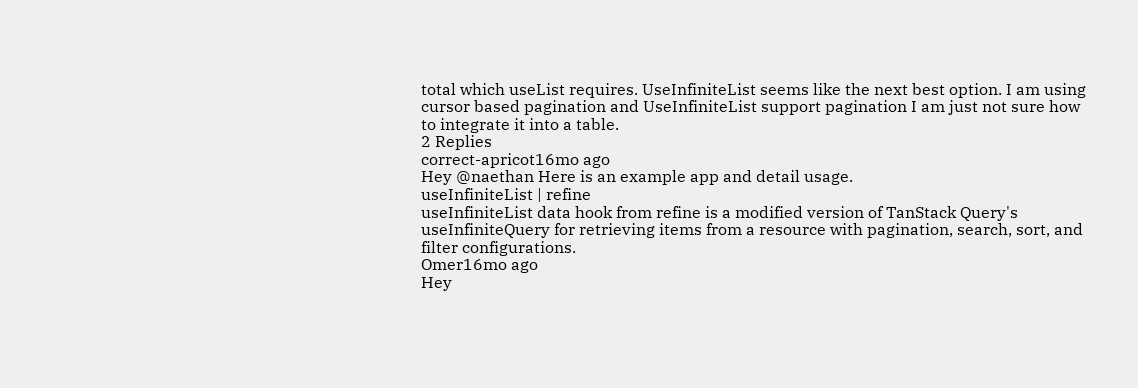total which useList requires. UseInfiniteList seems like the next best option. I am using cursor based pagination and UseInfiniteList support pagination I am just not sure how to integrate it into a table.
2 Replies
correct-apricot16mo ago
Hey @naethan Here is an example app and detail usage.
useInfiniteList | refine
useInfiniteList data hook from refine is a modified version of TanStack Query's useInfiniteQuery for retrieving items from a resource with pagination, search, sort, and filter configurations.
Omer16mo ago
Hey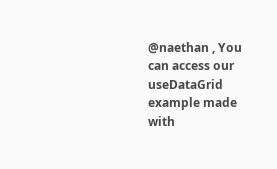@naethan , You can access our useDataGrid example made with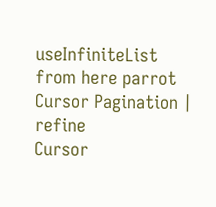useInfiniteList from here parrot
Cursor Pagination | refine
Cursor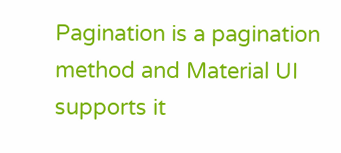Pagination is a pagination method and Material UI supports it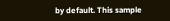by default. This sample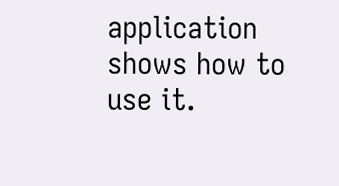application shows how to use it.